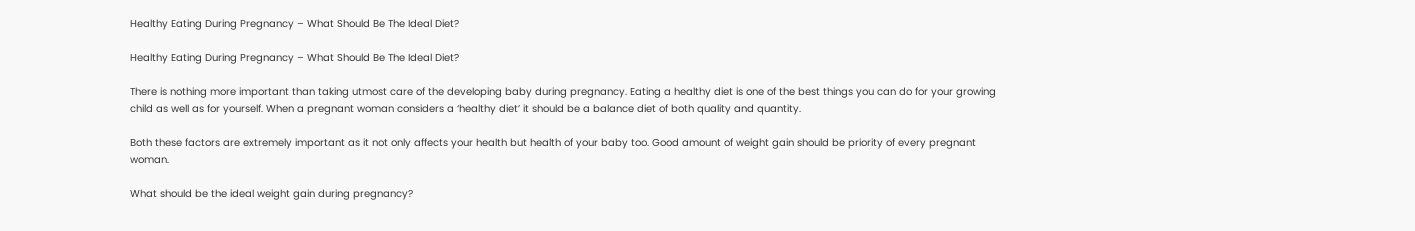Healthy Eating During Pregnancy – What Should Be The Ideal Diet?

Healthy Eating During Pregnancy – What Should Be The Ideal Diet?

There is nothing more important than taking utmost care of the developing baby during pregnancy. Eating a healthy diet is one of the best things you can do for your growing child as well as for yourself. When a pregnant woman considers a ‘healthy diet’ it should be a balance diet of both quality and quantity.

Both these factors are extremely important as it not only affects your health but health of your baby too. Good amount of weight gain should be priority of every pregnant woman.

What should be the ideal weight gain during pregnancy?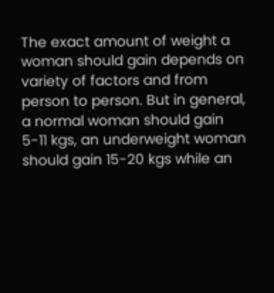The exact amount of weight a woman should gain depends on variety of factors and from person to person. But in general, a normal woman should gain 5-11 kgs, an underweight woman should gain 15-20 kgs while an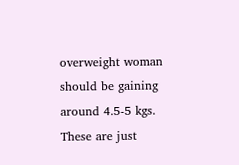overweight woman should be gaining around 4.5-5 kgs. These are just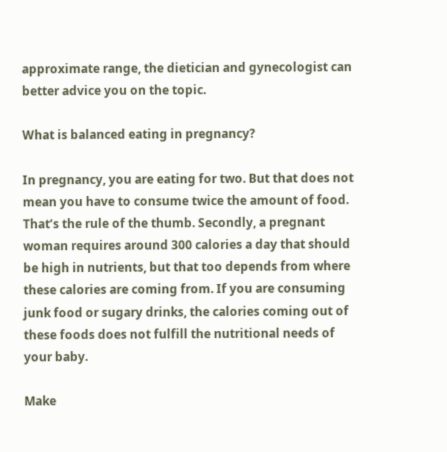approximate range, the dietician and gynecologist can better advice you on the topic.

What is balanced eating in pregnancy?

In pregnancy, you are eating for two. But that does not mean you have to consume twice the amount of food. That’s the rule of the thumb. Secondly, a pregnant woman requires around 300 calories a day that should be high in nutrients, but that too depends from where these calories are coming from. If you are consuming junk food or sugary drinks, the calories coming out of these foods does not fulfill the nutritional needs of your baby.

Make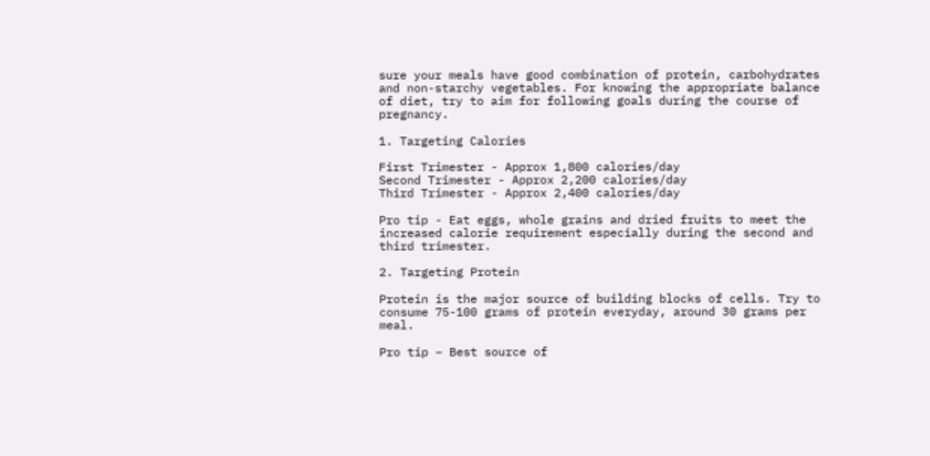sure your meals have good combination of protein, carbohydrates and non-starchy vegetables. For knowing the appropriate balance of diet, try to aim for following goals during the course of pregnancy.

1. Targeting Calories

First Trimester - Approx 1,800 calories/day
Second Trimester - Approx 2,200 calories/day
Third Trimester - Approx 2,400 calories/day

Pro tip - Eat eggs, whole grains and dried fruits to meet the increased calorie requirement especially during the second and third trimester.

2. Targeting Protein

Protein is the major source of building blocks of cells. Try to consume 75-100 grams of protein everyday, around 30 grams per meal.

Pro tip – Best source of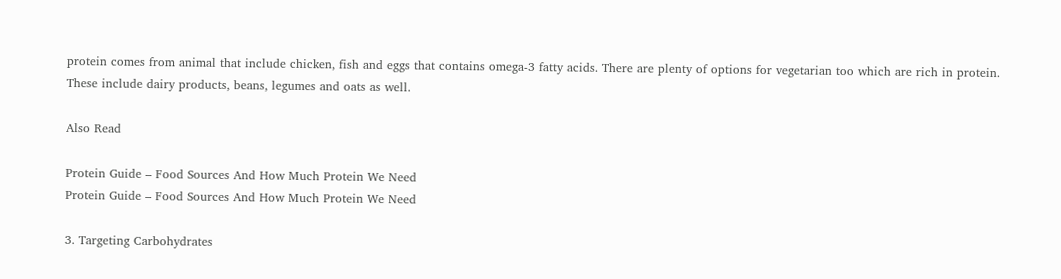protein comes from animal that include chicken, fish and eggs that contains omega-3 fatty acids. There are plenty of options for vegetarian too which are rich in protein. These include dairy products, beans, legumes and oats as well.

Also Read

Protein Guide – Food Sources And How Much Protein We Need
Protein Guide – Food Sources And How Much Protein We Need

3. Targeting Carbohydrates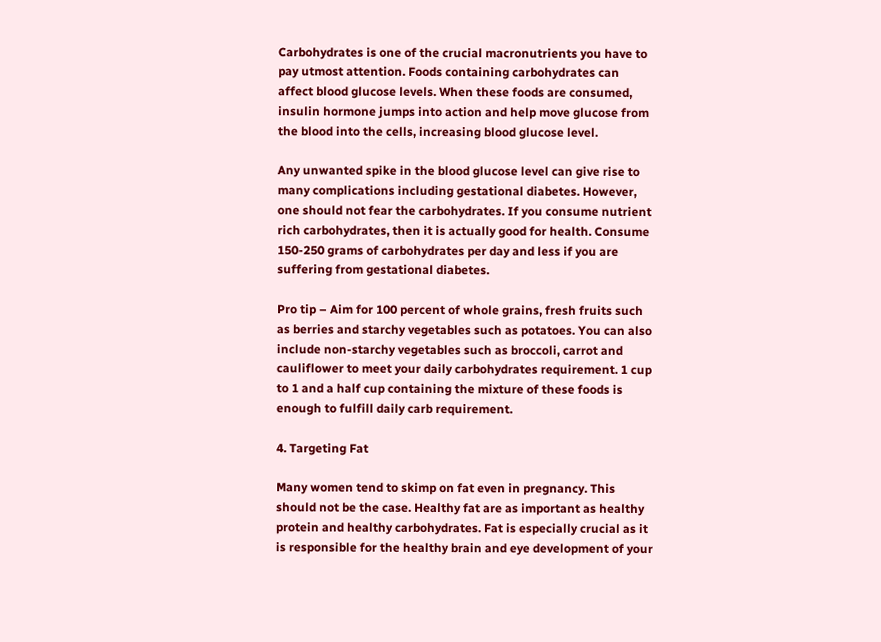Carbohydrates is one of the crucial macronutrients you have to pay utmost attention. Foods containing carbohydrates can affect blood glucose levels. When these foods are consumed, insulin hormone jumps into action and help move glucose from the blood into the cells, increasing blood glucose level.

Any unwanted spike in the blood glucose level can give rise to many complications including gestational diabetes. However, one should not fear the carbohydrates. If you consume nutrient rich carbohydrates, then it is actually good for health. Consume 150-250 grams of carbohydrates per day and less if you are suffering from gestational diabetes.

Pro tip – Aim for 100 percent of whole grains, fresh fruits such as berries and starchy vegetables such as potatoes. You can also include non-starchy vegetables such as broccoli, carrot and cauliflower to meet your daily carbohydrates requirement. 1 cup to 1 and a half cup containing the mixture of these foods is enough to fulfill daily carb requirement.

4. Targeting Fat

Many women tend to skimp on fat even in pregnancy. This should not be the case. Healthy fat are as important as healthy protein and healthy carbohydrates. Fat is especially crucial as it is responsible for the healthy brain and eye development of your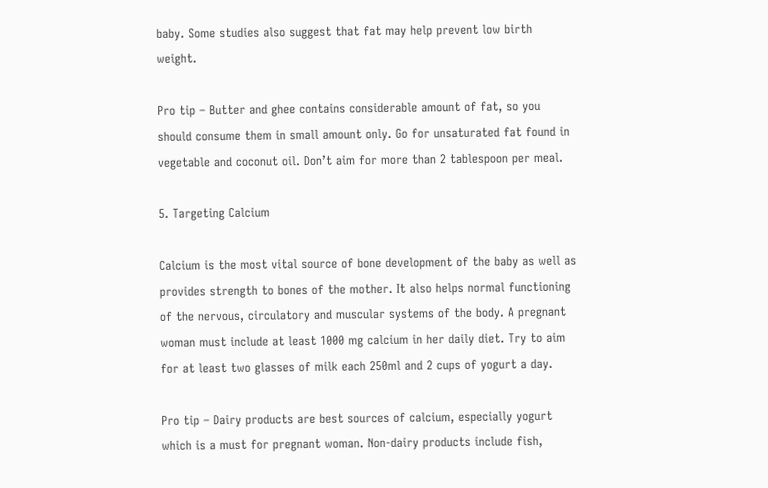baby. Some studies also suggest that fat may help prevent low birth weight.

Pro tip – Butter and ghee contains considerable amount of fat, so you should consume them in small amount only. Go for unsaturated fat found in vegetable and coconut oil. Don’t aim for more than 2 tablespoon per meal.

5. Targeting Calcium

Calcium is the most vital source of bone development of the baby as well as provides strength to bones of the mother. It also helps normal functioning of the nervous, circulatory and muscular systems of the body. A pregnant woman must include at least 1000 mg calcium in her daily diet. Try to aim for at least two glasses of milk each 250ml and 2 cups of yogurt a day.

Pro tip – Dairy products are best sources of calcium, especially yogurt which is a must for pregnant woman. Non-dairy products include fish,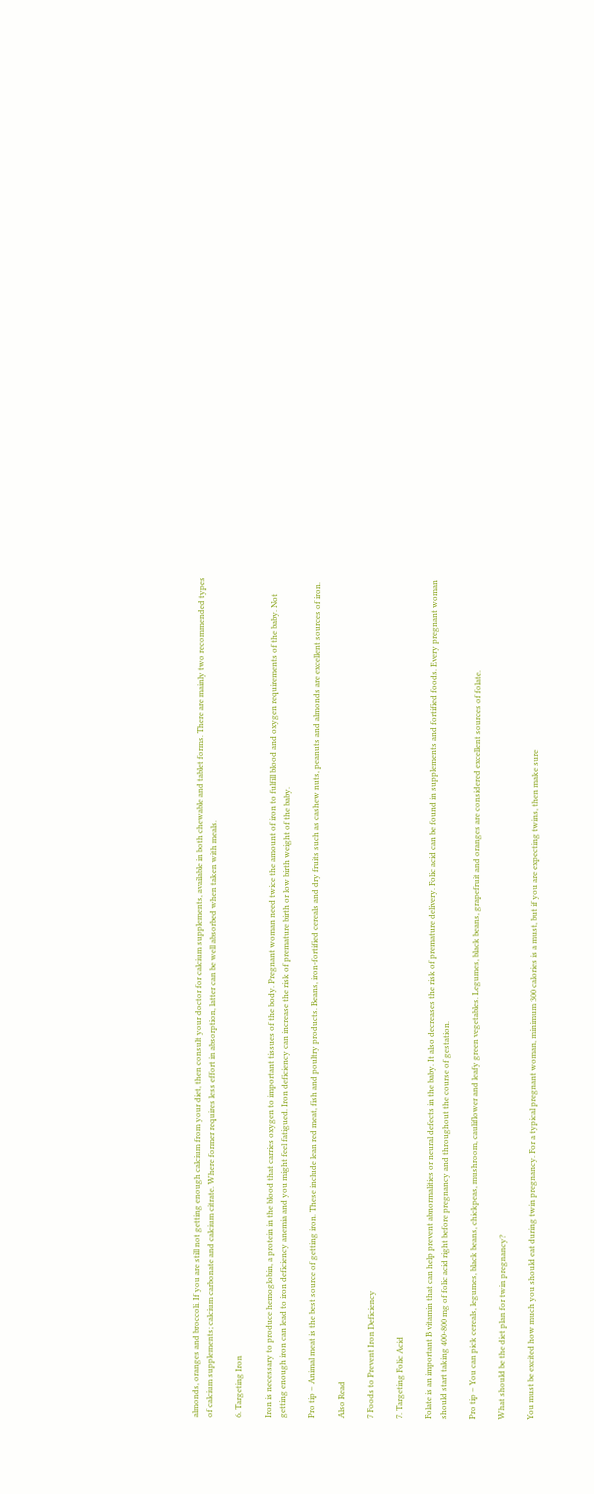almonds, oranges and broccoli. If you are still not getting enough calcium from your diet, then consult your doctor for calcium supplements, available in both chewable and tablet forms. There are mainly two recommended types of calcium supplements; calcium carbonate and calcium citrate. Where former requires less effort in absorption, latter can be well absorbed when taken with meals.

6. Targeting Iron

Iron is necessary to produce hemoglobin, a protein in the blood that carries oxygen to important tissues of the body. Pregnant woman need twice the amount of iron to fulfill blood and oxygen requirements of the baby. Not getting enough iron can lead to iron deficiency anemia and you might feel fatigued. Iron deficiency can increase the risk of premature birth or low birth weight of the baby.

Pro tip – Animal meat is the best source of getting iron. These include lean red meat, fish and poultry products. Beans, iron-fortified cereals and dry fruits such as cashew nuts, peanuts and almonds are excellent sources of iron.

Also Read

7 Foods to Prevent Iron Deficiency

7. Targeting Folic Acid

Folate is an important B vitamin that can help prevent abnormalities or neural defects in the baby. It also decreases the risk of premature delivery. Folic acid can be found in supplements and fortified foods. Every pregnant woman should start taking 400-800 mg of folic acid right before pregnancy and throughout the course of gestation.

Pro tip – You can pick cereals, legumes, black beans, chickpeas, mushroom, cauliflower and leafy green vegetables. Legumes, black beans, grapefruit and oranges are considered excellent sources of folate.

What should be the diet plan for twin pregnancy?

You must be excited how much you should eat during twin pregnancy. For a typical pregnant woman, minimum 300 calories is a must, but if you are expecting twins, then make sure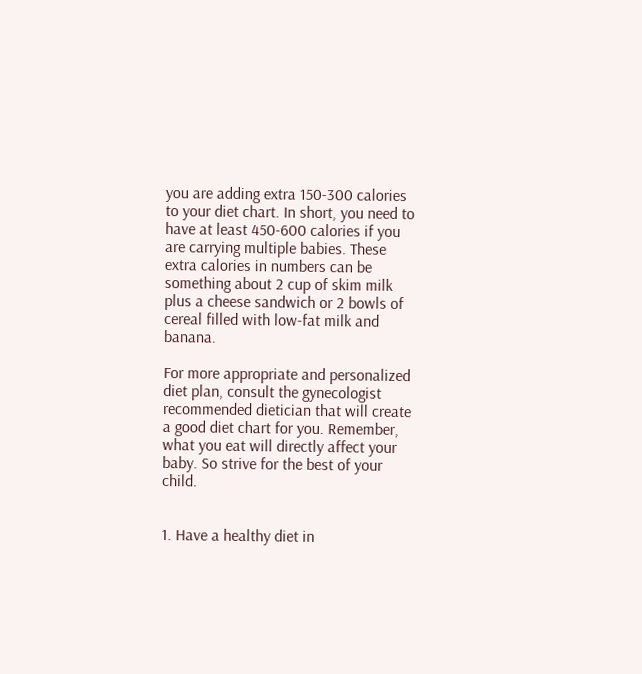you are adding extra 150-300 calories to your diet chart. In short, you need to have at least 450-600 calories if you are carrying multiple babies. These extra calories in numbers can be something about 2 cup of skim milk plus a cheese sandwich or 2 bowls of cereal filled with low-fat milk and banana.

For more appropriate and personalized diet plan, consult the gynecologist recommended dietician that will create a good diet chart for you. Remember, what you eat will directly affect your baby. So strive for the best of your child.


1. Have a healthy diet in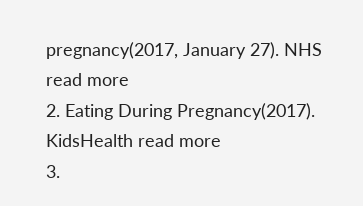pregnancy(2017, January 27). NHS read more
2. Eating During Pregnancy(2017). KidsHealth read more
3.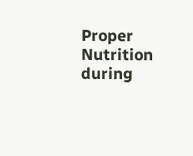Proper Nutrition during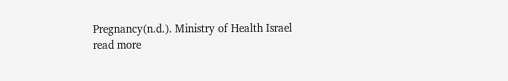Pregnancy(n.d.). Ministry of Health Israel
read more